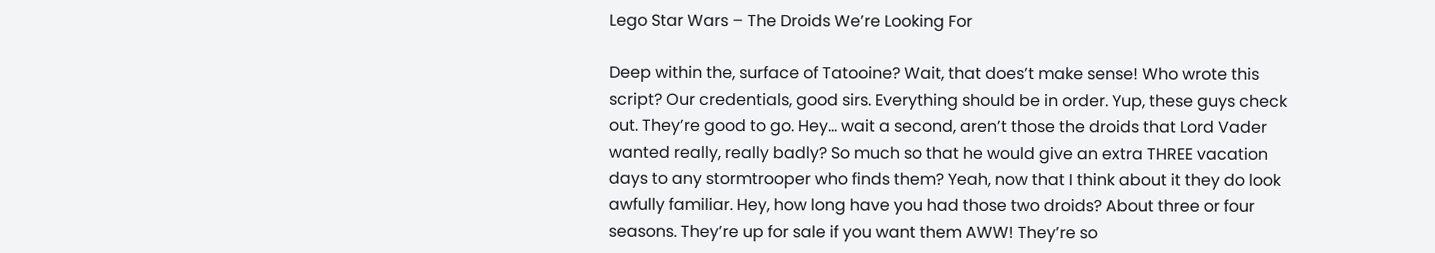Lego Star Wars – The Droids We’re Looking For

Deep within the, surface of Tatooine? Wait, that does’t make sense! Who wrote this script? Our credentials, good sirs. Everything should be in order. Yup, these guys check out. They’re good to go. Hey… wait a second, aren’t those the droids that Lord Vader wanted really, really badly? So much so that he would give an extra THREE vacation days to any stormtrooper who finds them? Yeah, now that I think about it they do look awfully familiar. Hey, how long have you had those two droids? About three or four seasons. They’re up for sale if you want them AWW! They’re so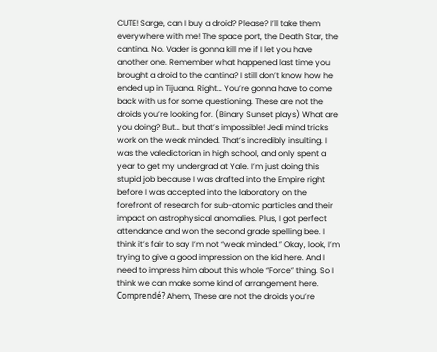CUTE! Sarge, can I buy a droid? Please? I’ll take them everywhere with me! The space port, the Death Star, the cantina. No. Vader is gonna kill me if I let you have another one. Remember what happened last time you brought a droid to the cantina? I still don’t know how he ended up in Tijuana. Right… You’re gonna have to come back with us for some questioning. These are not the droids you’re looking for. (Binary Sunset plays) What are you doing? But… but that’s impossible! Jedi mind tricks work on the weak minded. That’s incredibly insulting. I was the valedictorian in high school, and only spent a year to get my undergrad at Yale. I’m just doing this stupid job because I was drafted into the Empire right before I was accepted into the laboratory on the forefront of research for sub-atomic particles and their impact on astrophysical anomalies. Plus, I got perfect attendance and won the second grade spelling bee. I think it’s fair to say I’m not “weak minded.” Okay, look, I’m trying to give a good impression on the kid here. And I need to impress him about this whole “Force” thing. So I think we can make some kind of arrangement here. Comprendé? Ahem, These are not the droids you’re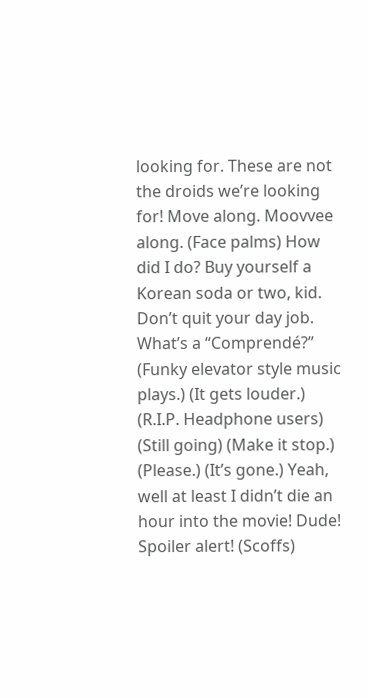looking for. These are not the droids we’re looking for! Move along. Moovvee along. (Face palms) How did I do? Buy yourself a Korean soda or two, kid. Don’t quit your day job. What’s a “Comprendé?” (Funky elevator style music plays.) (It gets louder.) (R.I.P. Headphone users) (Still going) (Make it stop.) (Please.) (It’s gone.) Yeah, well at least I didn’t die an hour into the movie! Dude! Spoiler alert! (Scoffs)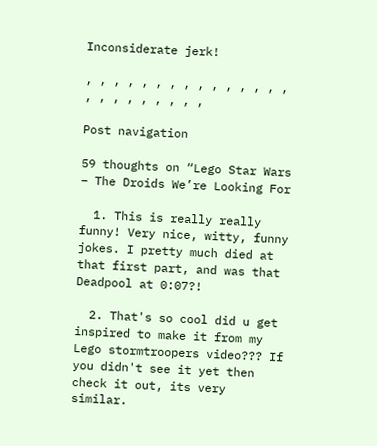Inconsiderate jerk!

, , , , , , , , , , , , , , , , , , , , , , , ,

Post navigation

59 thoughts on “Lego Star Wars – The Droids We’re Looking For

  1. This is really really funny! Very nice, witty, funny jokes. I pretty much died at that first part, and was that Deadpool at 0:07?!

  2. That's so cool did u get inspired to make it from my Lego stormtroopers video??? If you didn't see it yet then check it out, its very similar.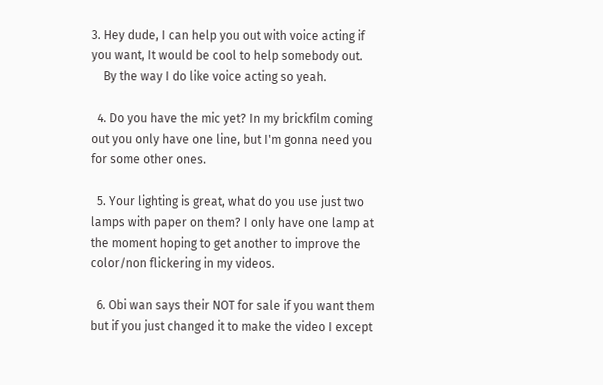3. Hey dude, I can help you out with voice acting if you want, It would be cool to help somebody out.
    By the way I do like voice acting so yeah.

  4. Do you have the mic yet? In my brickfilm coming out you only have one line, but I'm gonna need you for some other ones.

  5. Your lighting is great, what do you use just two lamps with paper on them? I only have one lamp at the moment hoping to get another to improve the color/non flickering in my videos.

  6. Obi wan says their NOT for sale if you want them but if you just changed it to make the video I except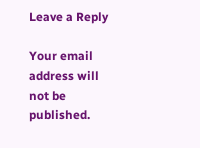Leave a Reply

Your email address will not be published.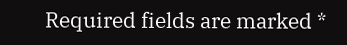Required fields are marked *